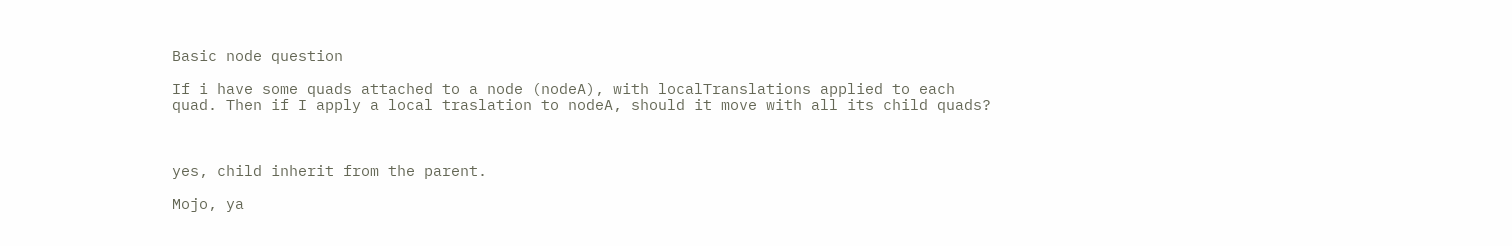Basic node question

If i have some quads attached to a node (nodeA), with localTranslations applied to each quad. Then if I apply a local traslation to nodeA, should it move with all its child quads?



yes, child inherit from the parent.

Mojo, ya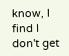know, I find I don't get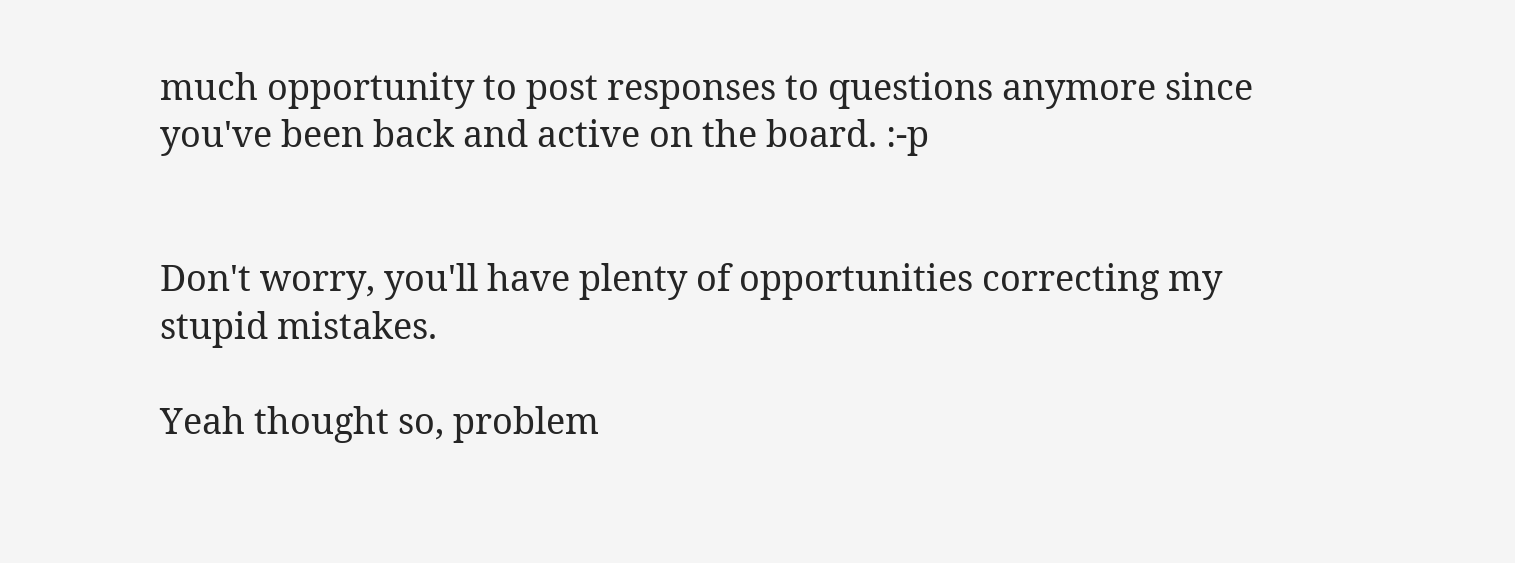much opportunity to post responses to questions anymore since you've been back and active on the board. :-p


Don't worry, you'll have plenty of opportunities correcting my stupid mistakes.

Yeah thought so, problem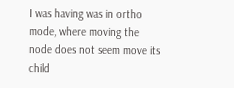I was having was in ortho mode, where moving the node does not seem move its child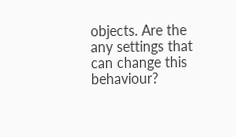objects. Are the any settings that can change this behaviour?